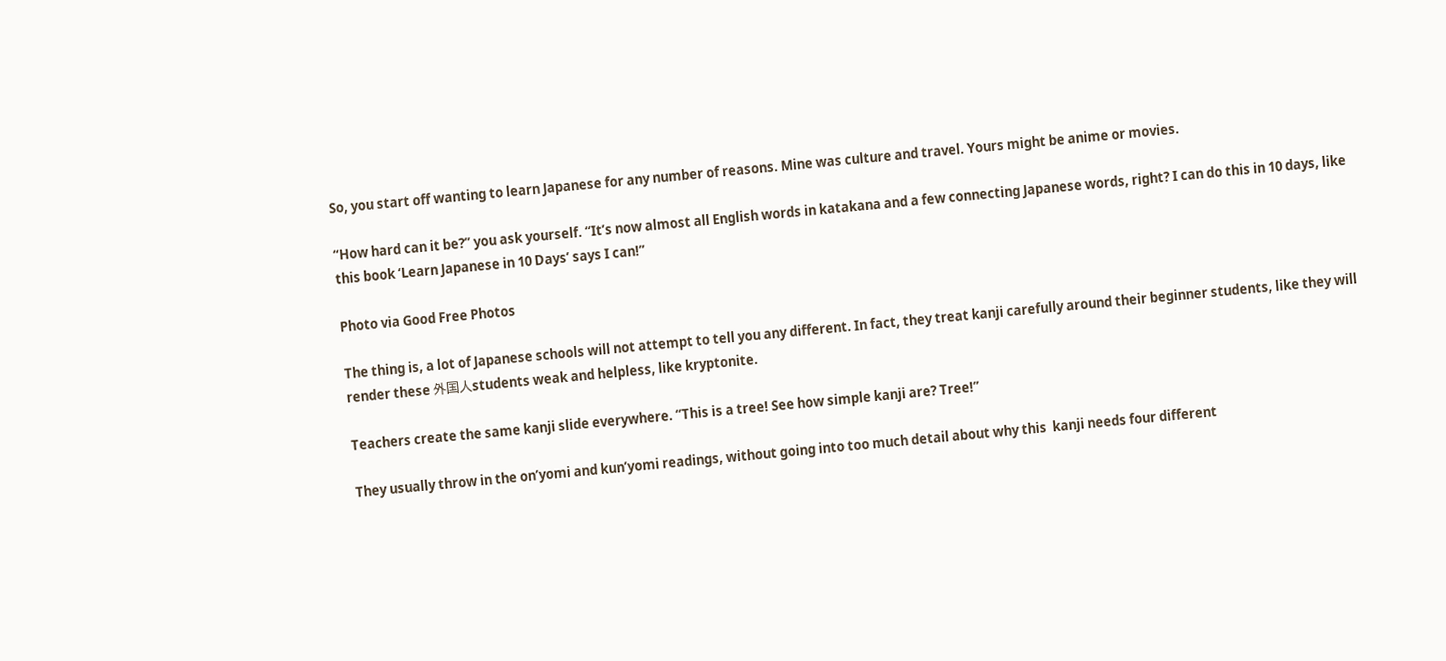So, you start off wanting to learn Japanese for any number of reasons. Mine was culture and travel. Yours might be anime or movies.

“How hard can it be?” you ask yourself. “It’s now almost all English words in katakana and a few connecting Japanese words, right? I can do this in 10 days, like this book ‘Learn Japanese in 10 Days’ says I can!”

Photo via Good Free Photos

The thing is, a lot of Japanese schools will not attempt to tell you any different. In fact, they treat kanji carefully around their beginner students, like they will render these 外国人students weak and helpless, like kryptonite.

Teachers create the same kanji slide everywhere. “This is a tree! See how simple kanji are? Tree!”

They usually throw in the on’yomi and kun’yomi readings, without going into too much detail about why this  kanji needs four different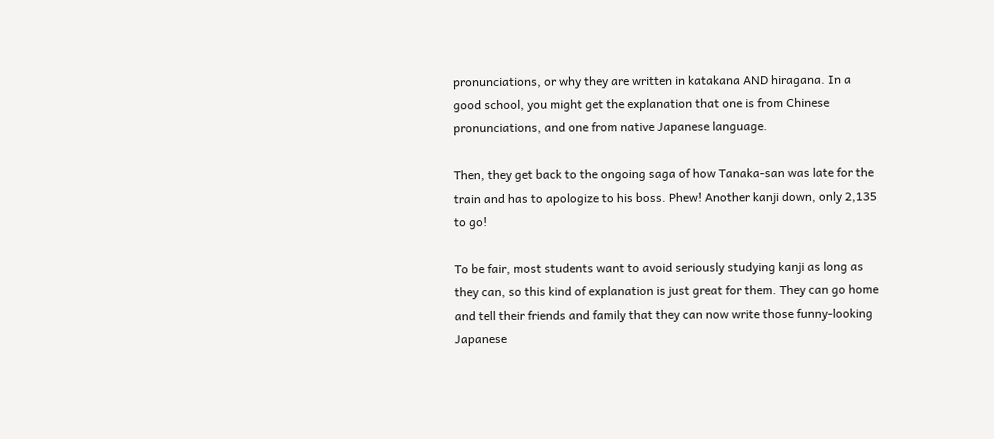pronunciations, or why they are written in katakana AND hiragana. In a good school, you might get the explanation that one is from Chinese pronunciations, and one from native Japanese language.

Then, they get back to the ongoing saga of how Tanaka-san was late for the train and has to apologize to his boss. Phew! Another kanji down, only 2,135 to go!

To be fair, most students want to avoid seriously studying kanji as long as they can, so this kind of explanation is just great for them. They can go home and tell their friends and family that they can now write those funny-looking Japanese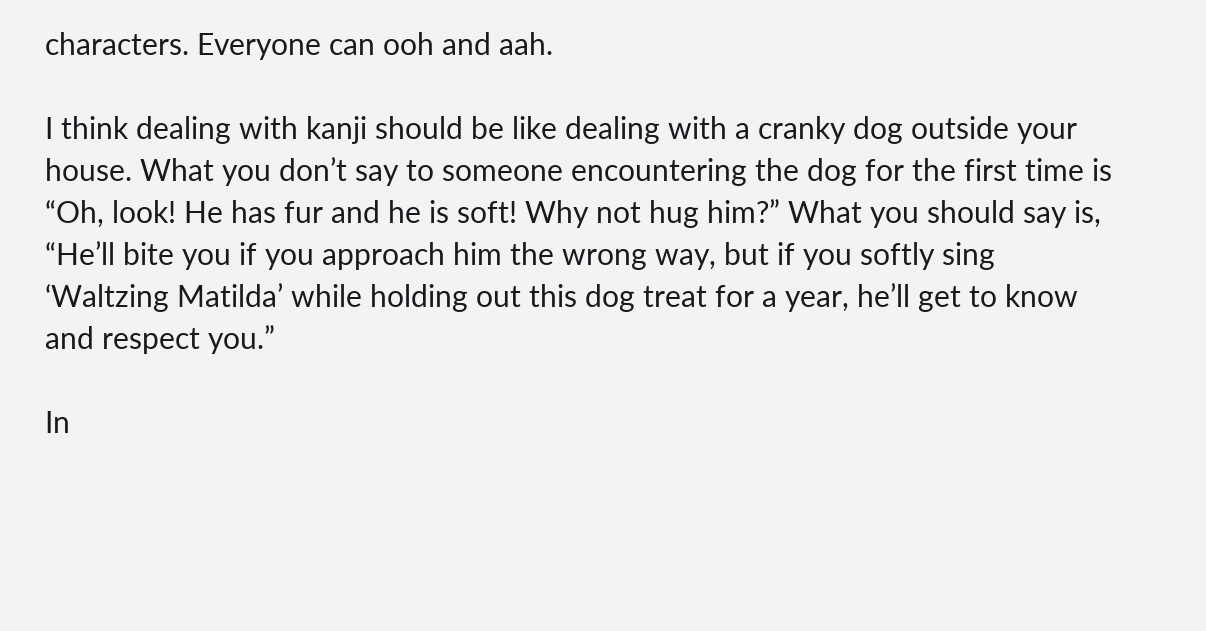characters. Everyone can ooh and aah.

I think dealing with kanji should be like dealing with a cranky dog outside your house. What you don’t say to someone encountering the dog for the first time is “Oh, look! He has fur and he is soft! Why not hug him?” What you should say is, “He’ll bite you if you approach him the wrong way, but if you softly sing ‘Waltzing Matilda’ while holding out this dog treat for a year, he’ll get to know and respect you.”

In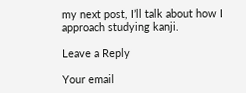my next post, I’ll talk about how I approach studying kanji.

Leave a Reply

Your email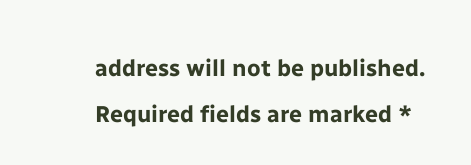address will not be published. Required fields are marked *